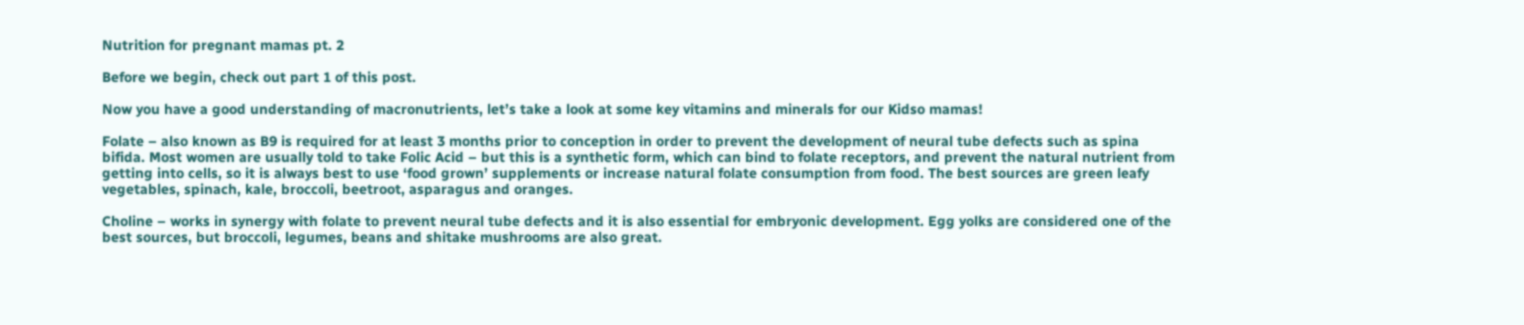Nutrition for pregnant mamas pt. 2

Before we begin, check out part 1 of this post.

Now you have a good understanding of macronutrients, let’s take a look at some key vitamins and minerals for our Kidso mamas!

Folate – also known as B9 is required for at least 3 months prior to conception in order to prevent the development of neural tube defects such as spina bifida. Most women are usually told to take Folic Acid – but this is a synthetic form, which can bind to folate receptors, and prevent the natural nutrient from getting into cells, so it is always best to use ‘food grown’ supplements or increase natural folate consumption from food. The best sources are green leafy vegetables, spinach, kale, broccoli, beetroot, asparagus and oranges.

Choline – works in synergy with folate to prevent neural tube defects and it is also essential for embryonic development. Egg yolks are considered one of the best sources, but broccoli, legumes, beans and shitake mushrooms are also great.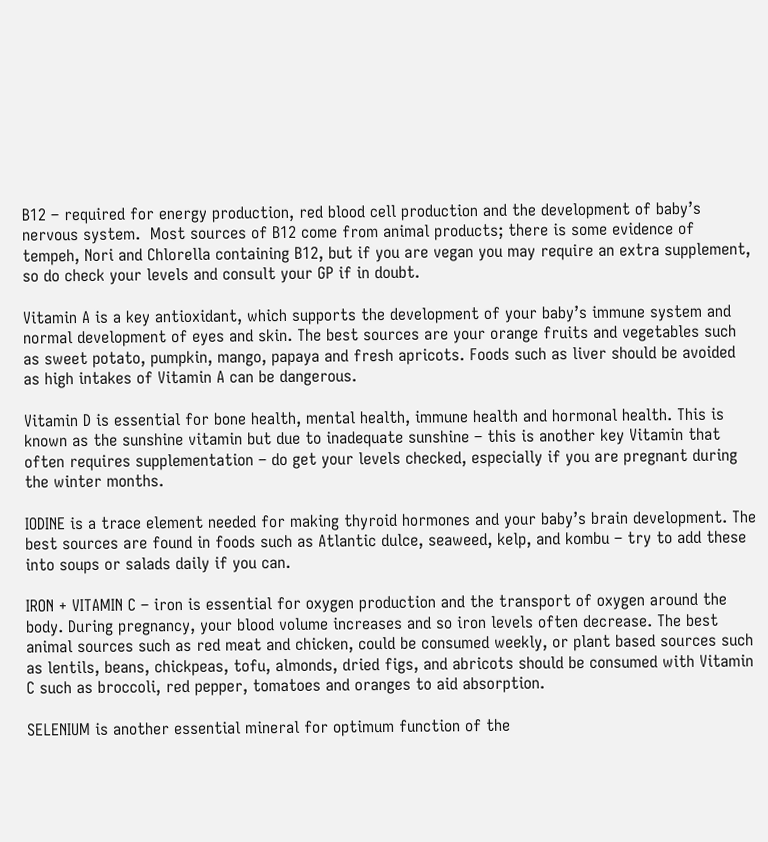B12 – required for energy production, red blood cell production and the development of baby’s nervous system.  Most sources of B12 come from animal products; there is some evidence of tempeh, Nori and Chlorella containing B12, but if you are vegan you may require an extra supplement, so do check your levels and consult your GP if in doubt.

Vitamin A is a key antioxidant, which supports the development of your baby’s immune system and normal development of eyes and skin. The best sources are your orange fruits and vegetables such as sweet potato, pumpkin, mango, papaya and fresh apricots. Foods such as liver should be avoided as high intakes of Vitamin A can be dangerous.

Vitamin D is essential for bone health, mental health, immune health and hormonal health. This is known as the sunshine vitamin but due to inadequate sunshine – this is another key Vitamin that often requires supplementation – do get your levels checked, especially if you are pregnant during the winter months.

IODINE is a trace element needed for making thyroid hormones and your baby’s brain development. The best sources are found in foods such as Atlantic dulce, seaweed, kelp, and kombu – try to add these into soups or salads daily if you can.

IRON + VITAMIN C – iron is essential for oxygen production and the transport of oxygen around the body. During pregnancy, your blood volume increases and so iron levels often decrease. The best animal sources such as red meat and chicken, could be consumed weekly, or plant based sources such as lentils, beans, chickpeas, tofu, almonds, dried figs, and abricots should be consumed with Vitamin C such as broccoli, red pepper, tomatoes and oranges to aid absorption.

SELENIUM is another essential mineral for optimum function of the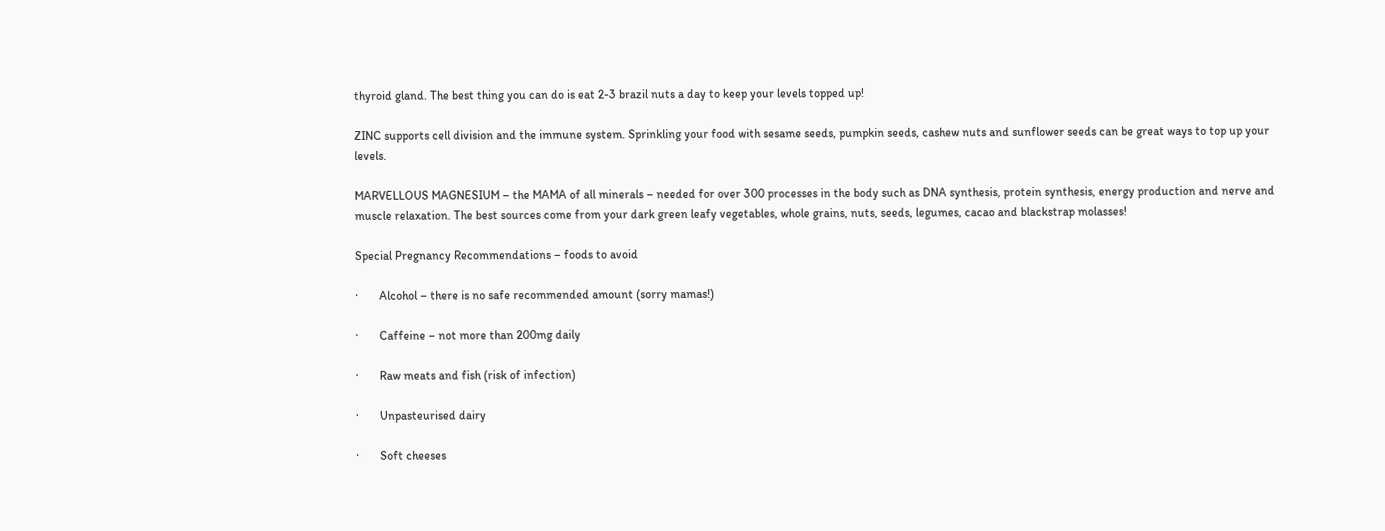thyroid gland. The best thing you can do is eat 2-3 brazil nuts a day to keep your levels topped up!

ZINC supports cell division and the immune system. Sprinkling your food with sesame seeds, pumpkin seeds, cashew nuts and sunflower seeds can be great ways to top up your levels.

MARVELLOUS MAGNESIUM – the MAMA of all minerals – needed for over 300 processes in the body such as DNA synthesis, protein synthesis, energy production and nerve and muscle relaxation. The best sources come from your dark green leafy vegetables, whole grains, nuts, seeds, legumes, cacao and blackstrap molasses!

Special Pregnancy Recommendations – foods to avoid

·       Alcohol – there is no safe recommended amount (sorry mamas!)

·       Caffeine – not more than 200mg daily

·       Raw meats and fish (risk of infection)

·       Unpasteurised dairy

·       Soft cheeses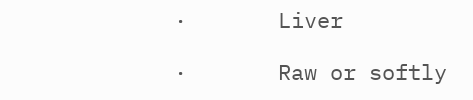·       Liver

·       Raw or softly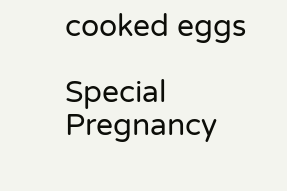cooked eggs

Special Pregnancy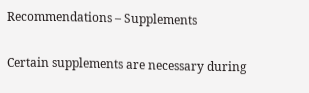Recommendations – Supplements

Certain supplements are necessary during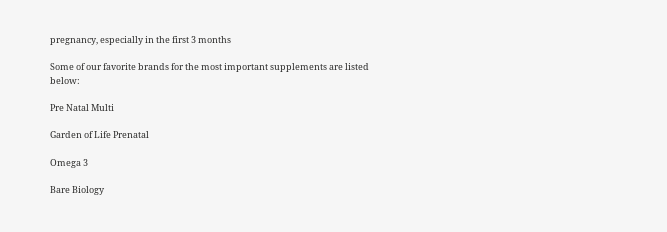pregnancy, especially in the first 3 months

Some of our favorite brands for the most important supplements are listed below:

Pre Natal Multi

Garden of Life Prenatal

Omega 3

Bare Biology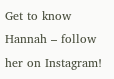Get to know Hannah – follow her on Instagram!